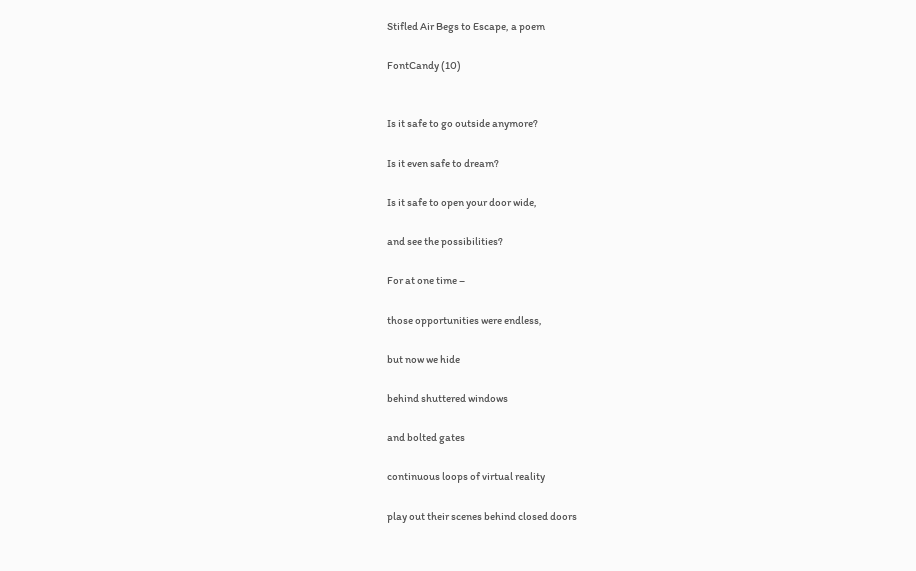Stifled Air Begs to Escape, a poem

FontCandy (10)


Is it safe to go outside anymore?

Is it even safe to dream?

Is it safe to open your door wide,

and see the possibilities?

For at one time –

those opportunities were endless,

but now we hide

behind shuttered windows

and bolted gates

continuous loops of virtual reality

play out their scenes behind closed doors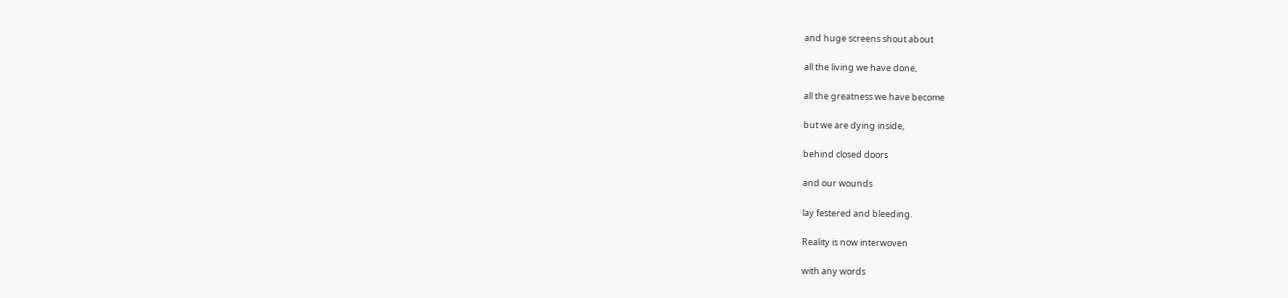and huge screens shout about

all the living we have done,

all the greatness we have become

but we are dying inside,

behind closed doors

and our wounds

lay festered and bleeding.

Reality is now interwoven

with any words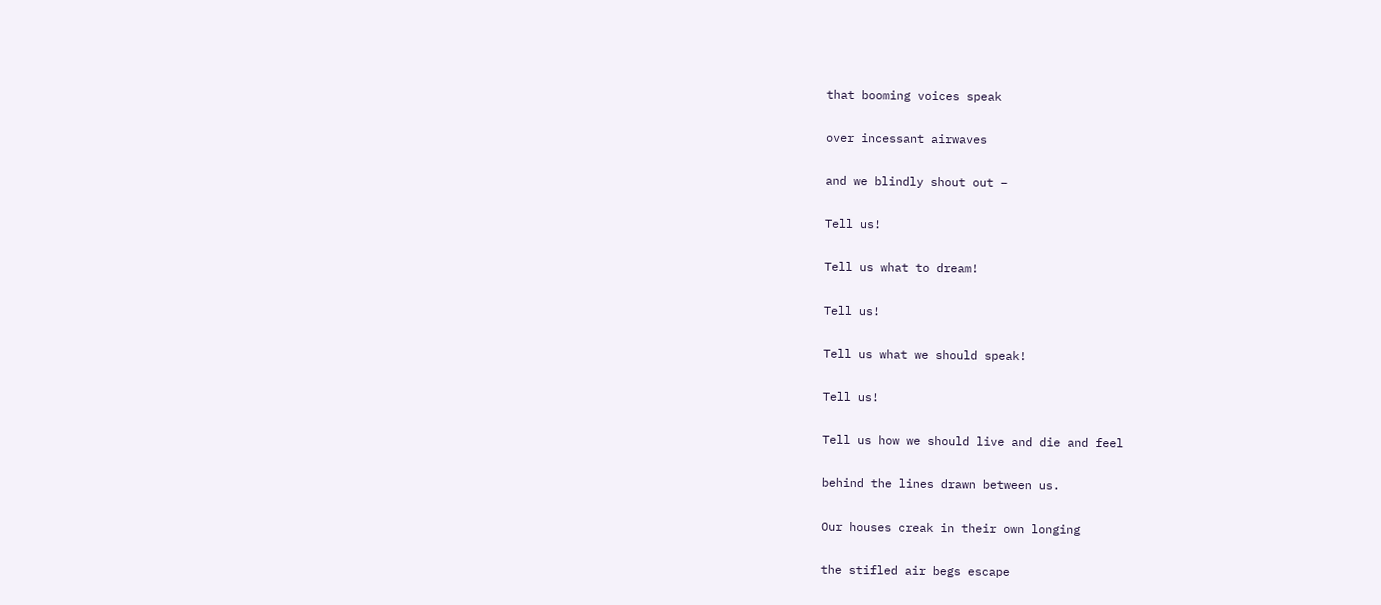that booming voices speak

over incessant airwaves

and we blindly shout out –

Tell us!

Tell us what to dream!

Tell us!

Tell us what we should speak!

Tell us!

Tell us how we should live and die and feel

behind the lines drawn between us.

Our houses creak in their own longing

the stifled air begs escape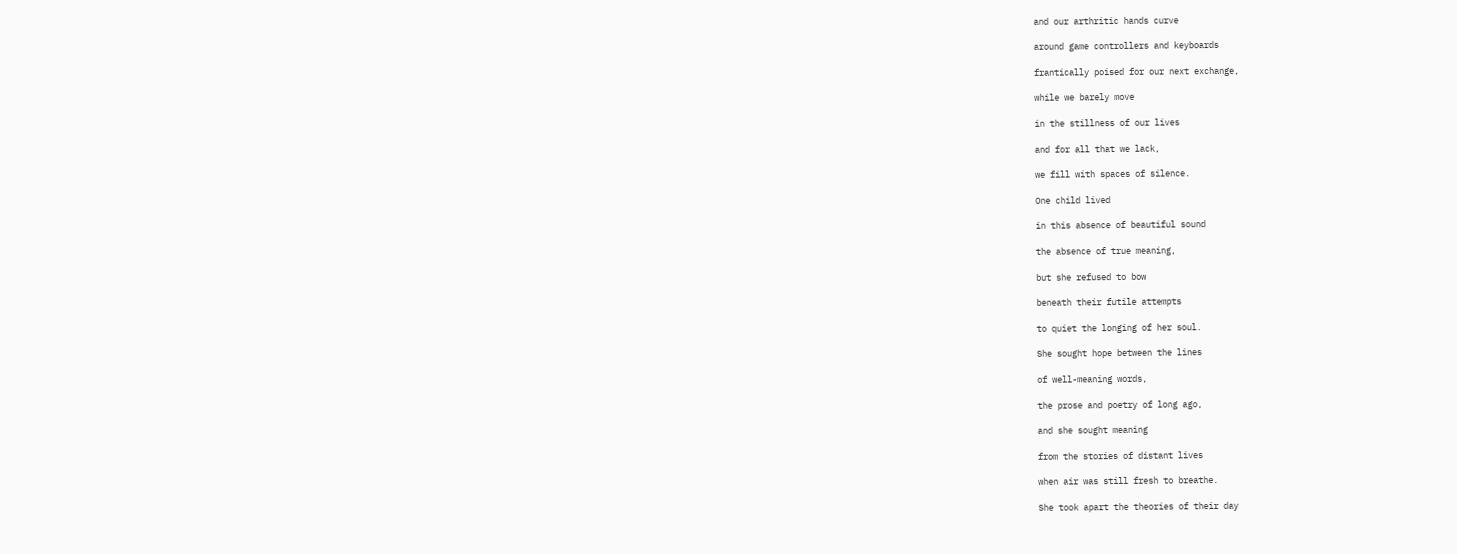and our arthritic hands curve

around game controllers and keyboards

frantically poised for our next exchange,

while we barely move

in the stillness of our lives

and for all that we lack,

we fill with spaces of silence.

One child lived

in this absence of beautiful sound

the absence of true meaning,

but she refused to bow

beneath their futile attempts

to quiet the longing of her soul.

She sought hope between the lines

of well-meaning words,

the prose and poetry of long ago,

and she sought meaning

from the stories of distant lives

when air was still fresh to breathe.

She took apart the theories of their day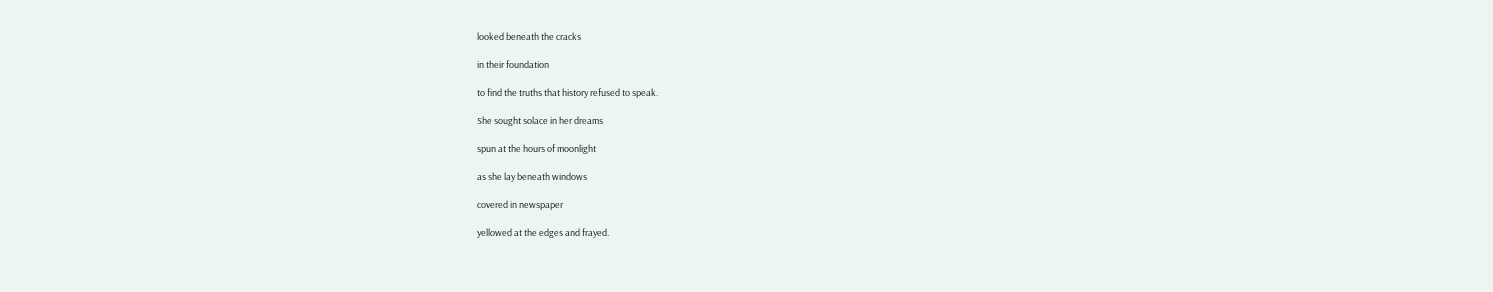looked beneath the cracks

in their foundation

to find the truths that history refused to speak.

She sought solace in her dreams

spun at the hours of moonlight

as she lay beneath windows

covered in newspaper

yellowed at the edges and frayed.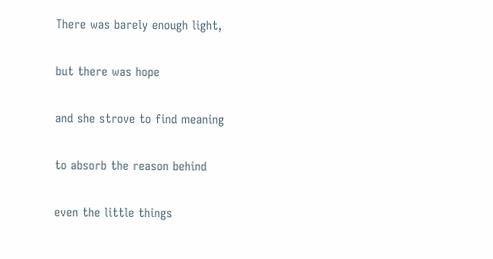There was barely enough light,

but there was hope

and she strove to find meaning

to absorb the reason behind

even the little things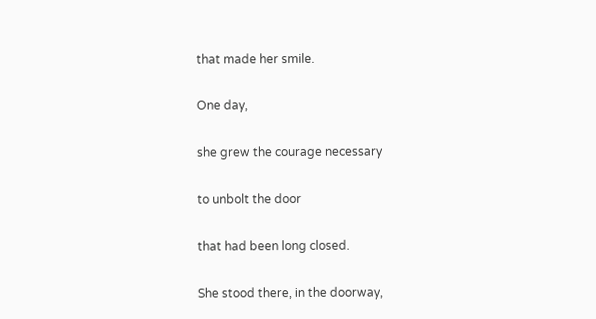that made her smile.

One day,

she grew the courage necessary

to unbolt the door

that had been long closed.

She stood there, in the doorway,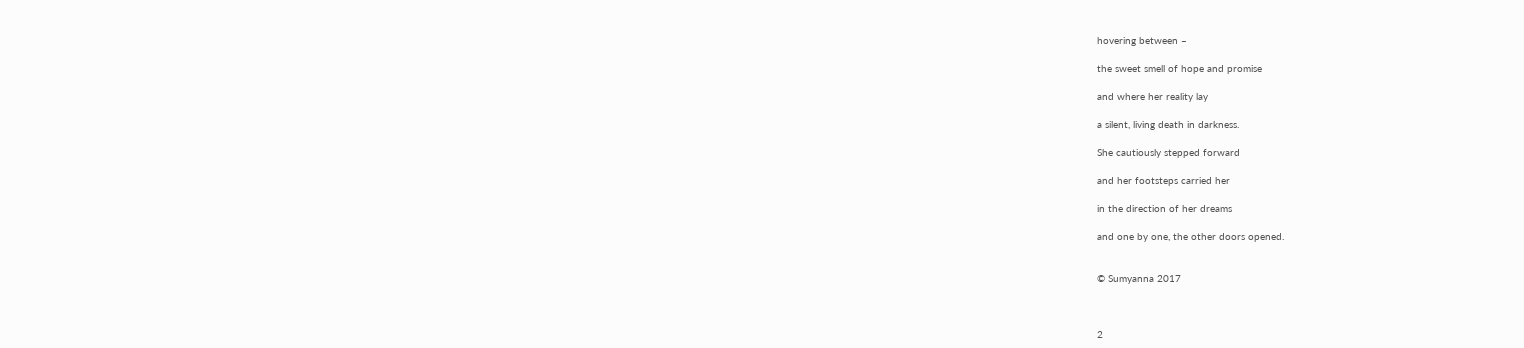hovering between –

the sweet smell of hope and promise

and where her reality lay

a silent, living death in darkness.

She cautiously stepped forward

and her footsteps carried her

in the direction of her dreams

and one by one, the other doors opened.


© Sumyanna 2017



2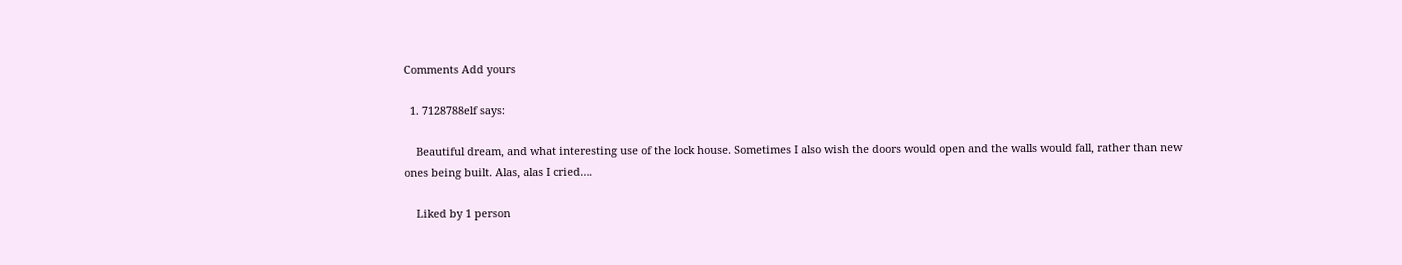Comments Add yours

  1. 7128788elf says:

    Beautiful dream, and what interesting use of the lock house. Sometimes I also wish the doors would open and the walls would fall, rather than new ones being built. Alas, alas I cried….

    Liked by 1 person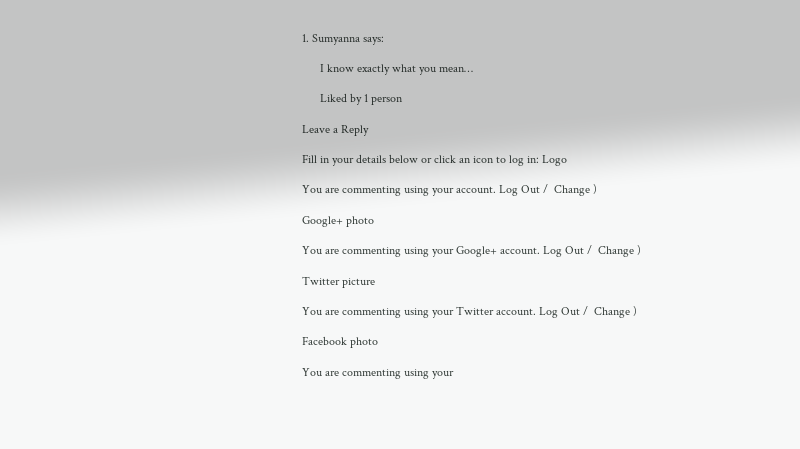1. Sumyanna says:

      I know exactly what you mean…

      Liked by 1 person

Leave a Reply

Fill in your details below or click an icon to log in: Logo

You are commenting using your account. Log Out /  Change )

Google+ photo

You are commenting using your Google+ account. Log Out /  Change )

Twitter picture

You are commenting using your Twitter account. Log Out /  Change )

Facebook photo

You are commenting using your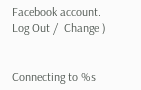Facebook account. Log Out /  Change )


Connecting to %s